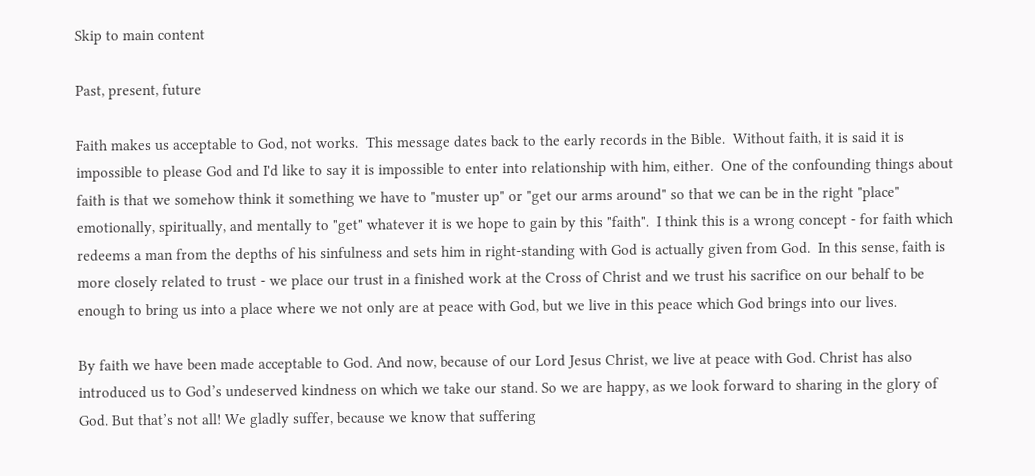Skip to main content

Past, present, future

Faith makes us acceptable to God, not works.  This message dates back to the early records in the Bible.  Without faith, it is said it is impossible to please God and I'd like to say it is impossible to enter into relationship with him, either.  One of the confounding things about faith is that we somehow think it something we have to "muster up" or "get our arms around" so that we can be in the right "place" emotionally, spiritually, and mentally to "get" whatever it is we hope to gain by this "faith".  I think this is a wrong concept - for faith which redeems a man from the depths of his sinfulness and sets him in right-standing with God is actually given from God.  In this sense, faith is more closely related to trust - we place our trust in a finished work at the Cross of Christ and we trust his sacrifice on our behalf to be enough to bring us into a place where we not only are at peace with God, but we live in this peace which God brings into our lives.

By faith we have been made acceptable to God. And now, because of our Lord Jesus Christ, we live at peace with God. Christ has also introduced us to God’s undeserved kindness on which we take our stand. So we are happy, as we look forward to sharing in the glory of God. But that’s not all! We gladly suffer, because we know that suffering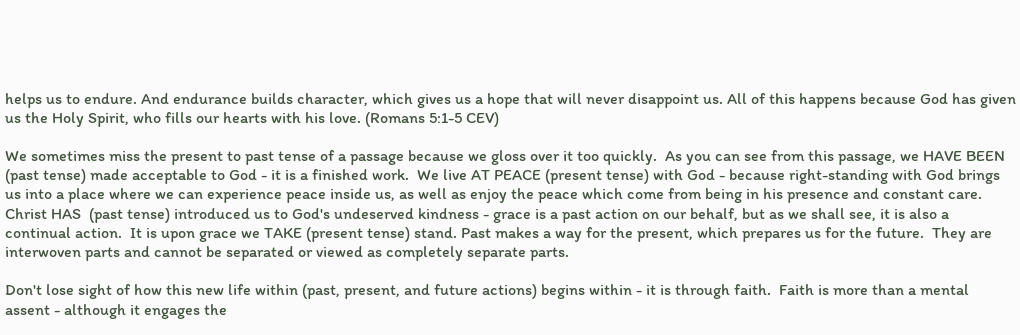helps us to endure. And endurance builds character, which gives us a hope that will never disappoint us. All of this happens because God has given us the Holy Spirit, who fills our hearts with his love. (Romans 5:1-5 CEV)

We sometimes miss the present to past tense of a passage because we gloss over it too quickly.  As you can see from this passage, we HAVE BEEN (past tense) made acceptable to God - it is a finished work.  We live AT PEACE (present tense) with God - because right-standing with God brings us into a place where we can experience peace inside us, as well as enjoy the peace which come from being in his presence and constant care.  Christ HAS  (past tense) introduced us to God's undeserved kindness - grace is a past action on our behalf, but as we shall see, it is also a continual action.  It is upon grace we TAKE (present tense) stand. Past makes a way for the present, which prepares us for the future.  They are interwoven parts and cannot be separated or viewed as completely separate parts.

Don't lose sight of how this new life within (past, present, and future actions) begins within - it is through faith.  Faith is more than a mental assent - although it engages the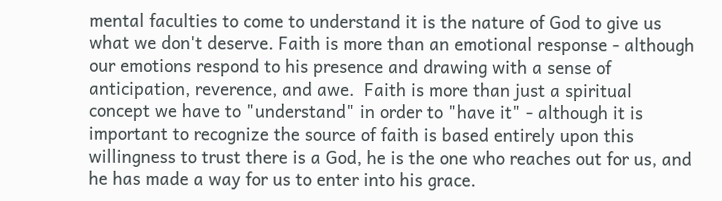mental faculties to come to understand it is the nature of God to give us what we don't deserve. Faith is more than an emotional response - although our emotions respond to his presence and drawing with a sense of anticipation, reverence, and awe.  Faith is more than just a spiritual concept we have to "understand" in order to "have it" - although it is important to recognize the source of faith is based entirely upon this willingness to trust there is a God, he is the one who reaches out for us, and he has made a way for us to enter into his grace.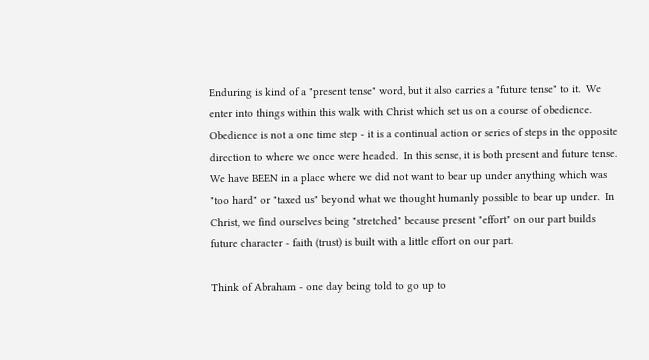Enduring is kind of a "present tense" word, but it also carries a "future tense" to it.  We enter into things within this walk with Christ which set us on a course of obedience.  Obedience is not a one time step - it is a continual action or series of steps in the opposite direction to where we once were headed.  In this sense, it is both present and future tense.  We have BEEN in a place where we did not want to bear up under anything which was "too hard" or "taxed us" beyond what we thought humanly possible to bear up under.  In Christ, we find ourselves being "stretched" because present "effort" on our part builds future character - faith (trust) is built with a little effort on our part.

Think of Abraham - one day being told to go up to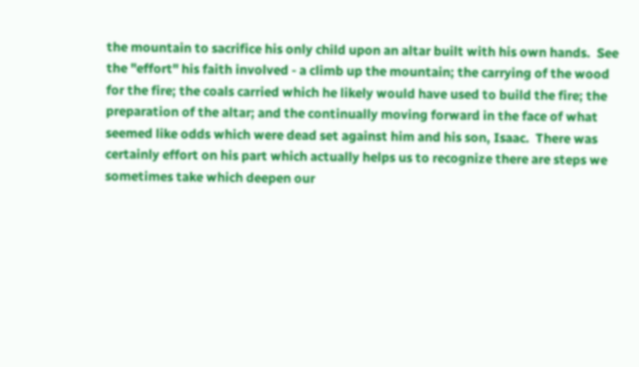the mountain to sacrifice his only child upon an altar built with his own hands.  See the "effort" his faith involved - a climb up the mountain; the carrying of the wood for the fire; the coals carried which he likely would have used to build the fire; the preparation of the altar; and the continually moving forward in the face of what seemed like odds which were dead set against him and his son, Isaac.  There was certainly effort on his part which actually helps us to recognize there are steps we sometimes take which deepen our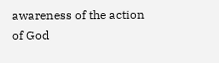awareness of the action of God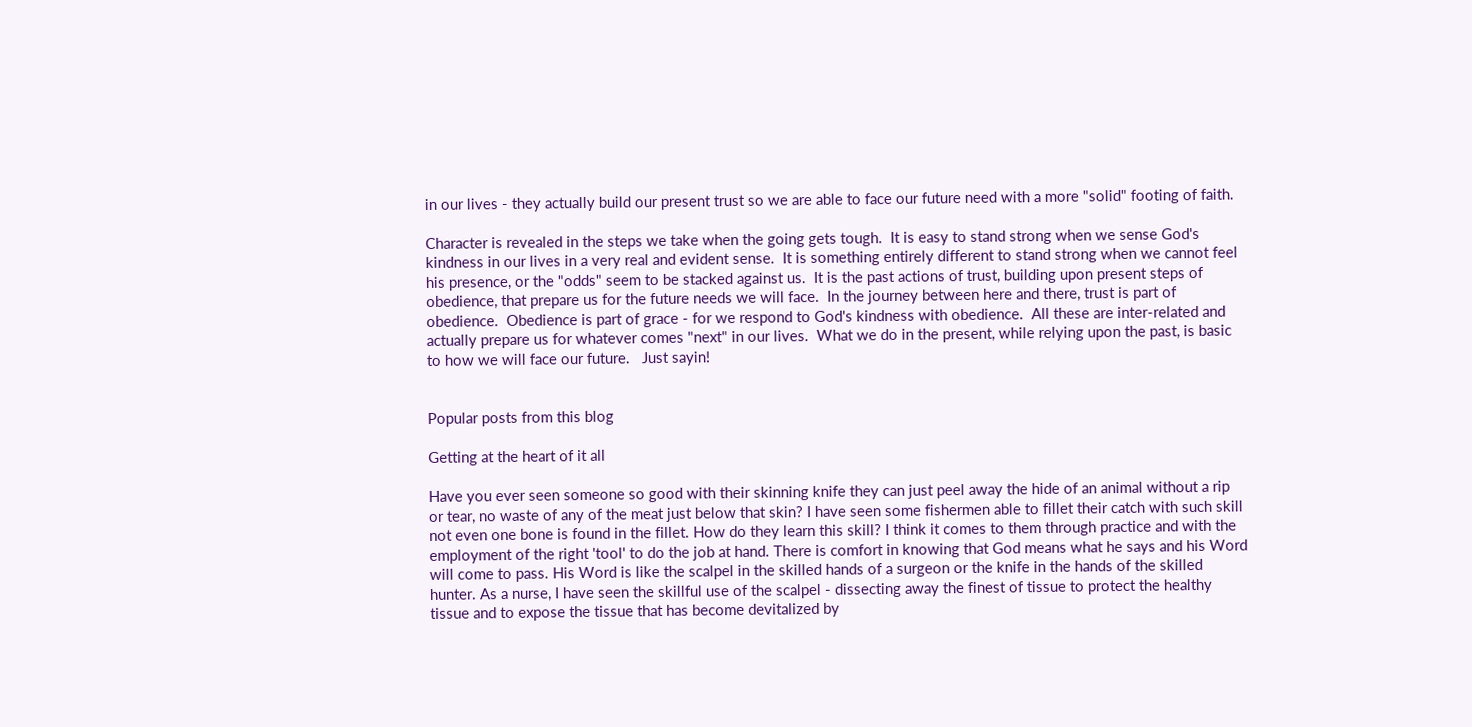in our lives - they actually build our present trust so we are able to face our future need with a more "solid" footing of faith.

Character is revealed in the steps we take when the going gets tough.  It is easy to stand strong when we sense God's kindness in our lives in a very real and evident sense.  It is something entirely different to stand strong when we cannot feel his presence, or the "odds" seem to be stacked against us.  It is the past actions of trust, building upon present steps of obedience, that prepare us for the future needs we will face.  In the journey between here and there, trust is part of obedience.  Obedience is part of grace - for we respond to God's kindness with obedience.  All these are inter-related and actually prepare us for whatever comes "next" in our lives.  What we do in the present, while relying upon the past, is basic to how we will face our future.   Just sayin!


Popular posts from this blog

Getting at the heart of it all

Have you ever seen someone so good with their skinning knife they can just peel away the hide of an animal without a rip or tear, no waste of any of the meat just below that skin? I have seen some fishermen able to fillet their catch with such skill not even one bone is found in the fillet. How do they learn this skill? I think it comes to them through practice and with the employment of the right 'tool' to do the job at hand. There is comfort in knowing that God means what he says and his Word will come to pass. His Word is like the scalpel in the skilled hands of a surgeon or the knife in the hands of the skilled hunter. As a nurse, I have seen the skillful use of the scalpel - dissecting away the finest of tissue to protect the healthy tissue and to expose the tissue that has become devitalized by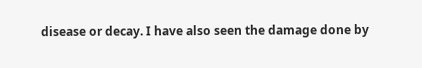disease or decay. I have also seen the damage done by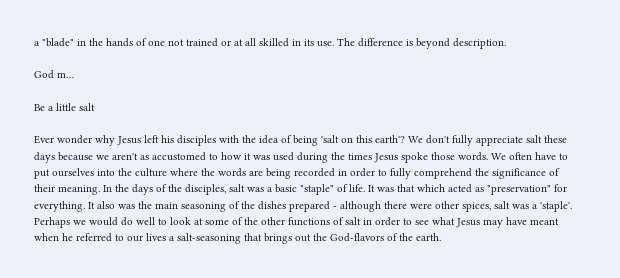a "blade" in the hands of one not trained or at all skilled in its use. The difference is beyond description.

God m…

Be a little salt

Ever wonder why Jesus left his disciples with the idea of being 'salt on this earth'? We don't fully appreciate salt these days because we aren't as accustomed to how it was used during the times Jesus spoke those words. We often have to put ourselves into the culture where the words are being recorded in order to fully comprehend the significance of their meaning. In the days of the disciples, salt was a basic "staple" of life. It was that which acted as "preservation" for everything. It also was the main seasoning of the dishes prepared - although there were other spices, salt was a 'staple'. Perhaps we would do well to look at some of the other functions of salt in order to see what Jesus may have meant when he referred to our lives a salt-seasoning that brings out the God-flavors of the earth.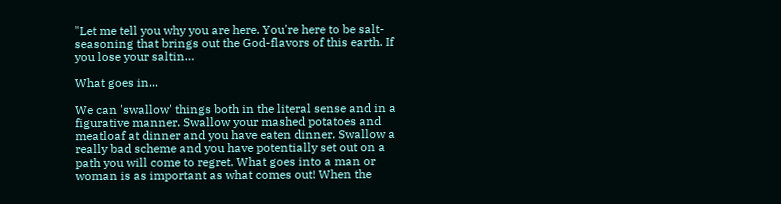"Let me tell you why you are here. You're here to be salt-seasoning that brings out the God-flavors of this earth. If you lose your saltin…

What goes in...

We can 'swallow' things both in the literal sense and in a figurative manner. Swallow your mashed potatoes and meatloaf at dinner and you have eaten dinner. Swallow a really bad scheme and you have potentially set out on a path you will come to regret. What goes into a man or woman is as important as what comes out! When the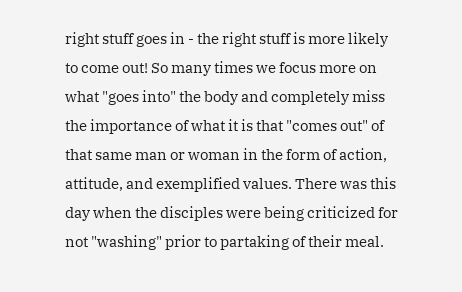right stuff goes in - the right stuff is more likely to come out! So many times we focus more on what "goes into" the body and completely miss the importance of what it is that "comes out" of that same man or woman in the form of action, attitude, and exemplified values. There was this day when the disciples were being criticized for not "washing" prior to partaking of their meal.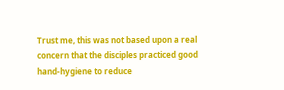Trust me, this was not based upon a real concern that the disciples practiced good hand-hygiene to reduce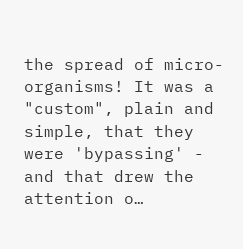the spread of micro-organisms! It was a "custom", plain and simple, that they were 'bypassing' - and that drew the attention o…